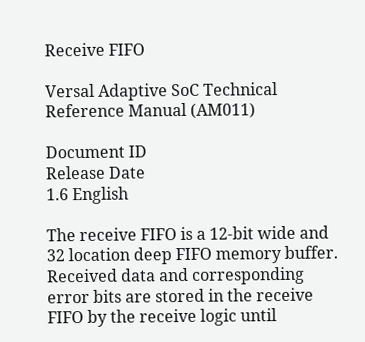Receive FIFO

Versal Adaptive SoC Technical Reference Manual (AM011)

Document ID
Release Date
1.6 English

The receive FIFO is a 12-bit wide and 32 location deep FIFO memory buffer. Received data and corresponding error bits are stored in the receive FIFO by the receive logic until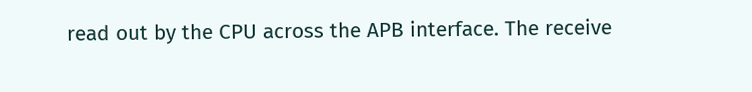read out by the CPU across the APB interface. The receive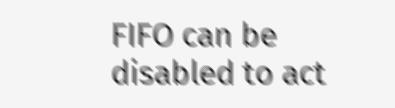FIFO can be disabled to act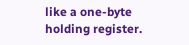like a one-byte holding register.